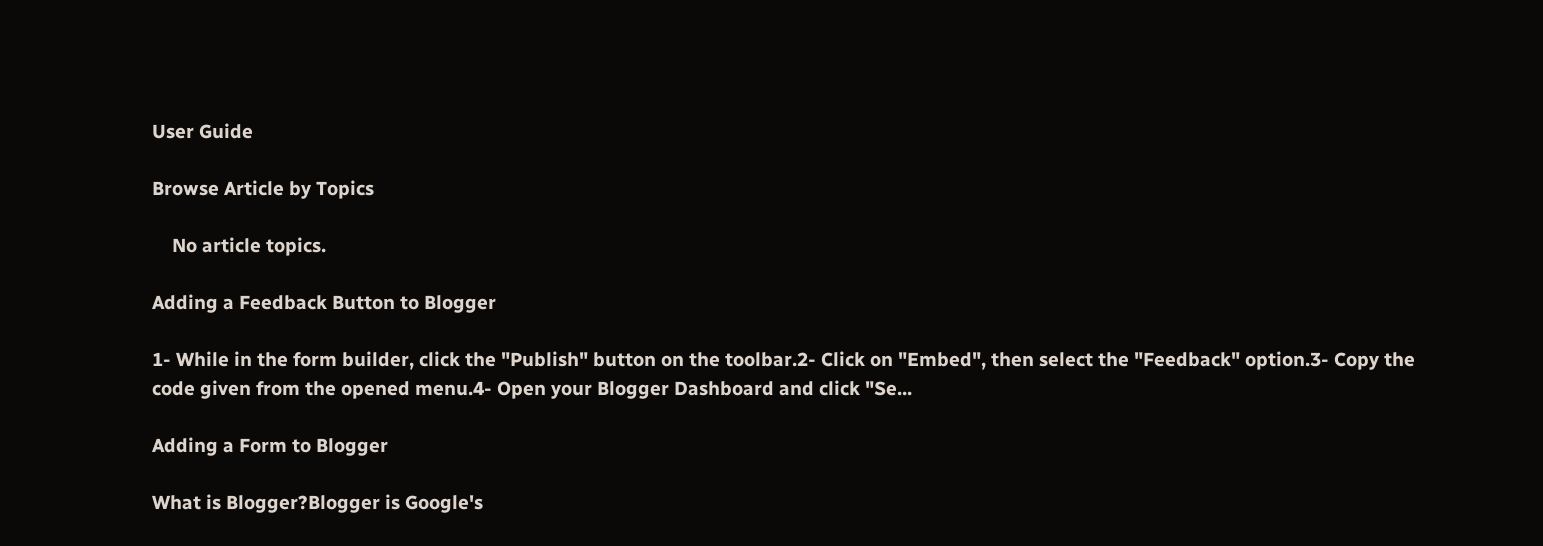User Guide

Browse Article by Topics

    No article topics.

Adding a Feedback Button to Blogger

1- While in the form builder, click the "Publish" button on the toolbar.2- Click on "Embed", then select the "Feedback" option.3- Copy the code given from the opened menu.4- Open your Blogger Dashboard and click "Se...

Adding a Form to Blogger

What is Blogger?Blogger is Google's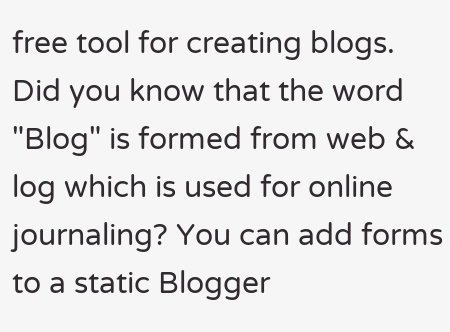free tool for creating blogs. Did you know that the word "Blog" is formed from web & log which is used for online journaling? You can add forms to a static Blogger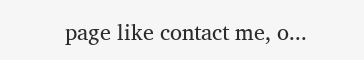page like contact me, o...